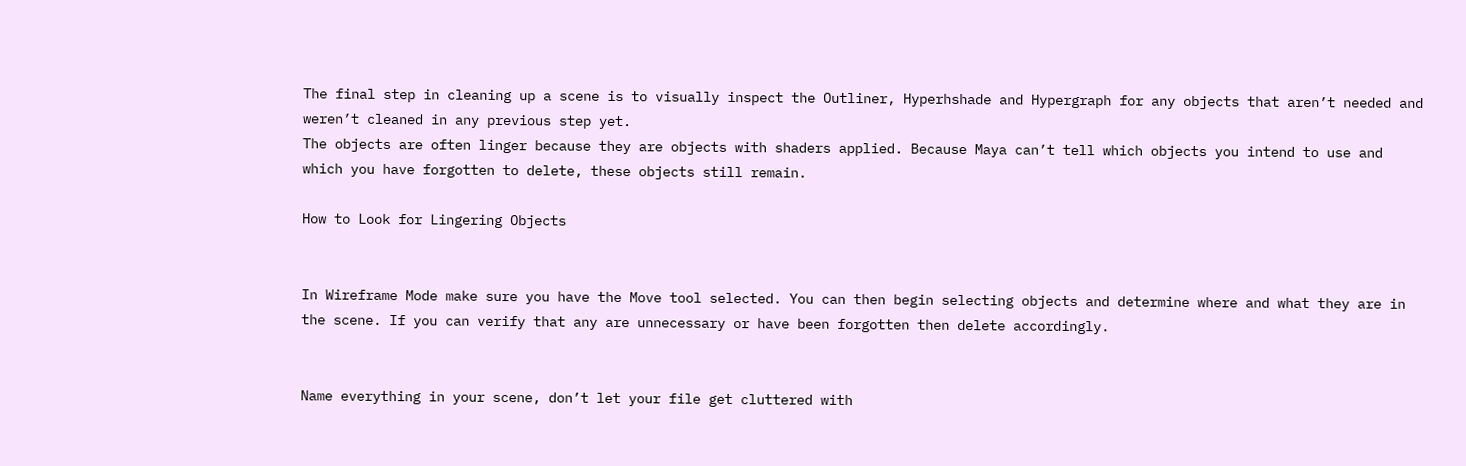The final step in cleaning up a scene is to visually inspect the Outliner, Hyperhshade and Hypergraph for any objects that aren’t needed and weren’t cleaned in any previous step yet.
The objects are often linger because they are objects with shaders applied. Because Maya can’t tell which objects you intend to use and which you have forgotten to delete, these objects still remain.

How to Look for Lingering Objects


In Wireframe Mode make sure you have the Move tool selected. You can then begin selecting objects and determine where and what they are in the scene. If you can verify that any are unnecessary or have been forgotten then delete accordingly.


Name everything in your scene, don’t let your file get cluttered with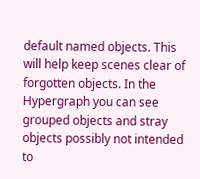default named objects. This will help keep scenes clear of forgotten objects. In the Hypergraph you can see grouped objects and stray objects possibly not intended to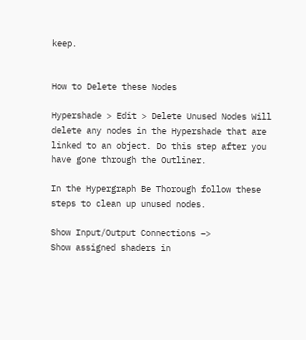keep.


How to Delete these Nodes

Hypershade > Edit > Delete Unused Nodes Will delete any nodes in the Hypershade that are linked to an object. Do this step after you have gone through the Outliner.

In the Hypergraph Be Thorough follow these steps to clean up unused nodes.

Show Input/Output Connections –>
Show assigned shaders in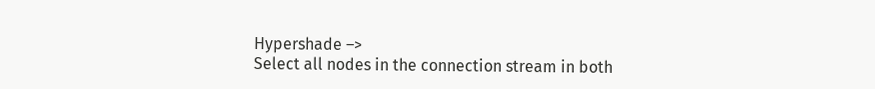Hypershade –>
Select all nodes in the connection stream in both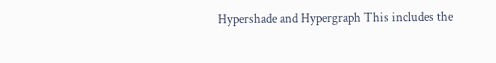Hypershade and Hypergraph This includes the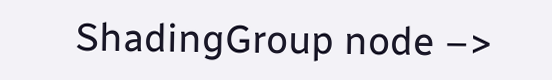ShadingGroup node –>